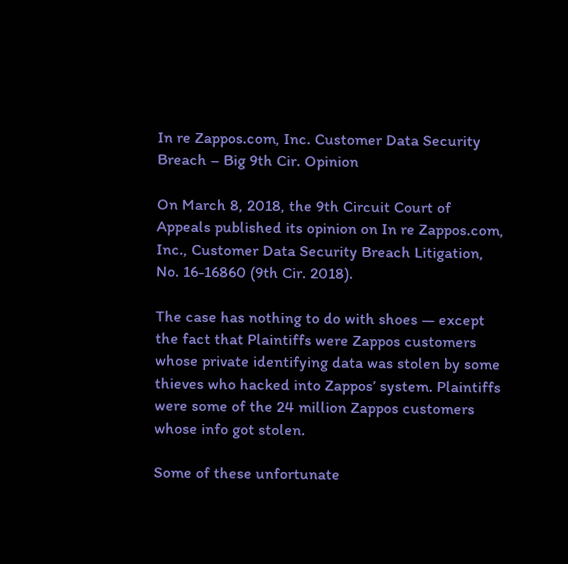In re Zappos.com, Inc. Customer Data Security Breach – Big 9th Cir. Opinion

On March 8, 2018, the 9th Circuit Court of Appeals published its opinion on In re Zappos.com, Inc., Customer Data Security Breach Litigation, No. 16-16860 (9th Cir. 2018).

The case has nothing to do with shoes — except the fact that Plaintiffs were Zappos customers whose private identifying data was stolen by some thieves who hacked into Zappos’ system. Plaintiffs were some of the 24 million Zappos customers whose info got stolen.

Some of these unfortunate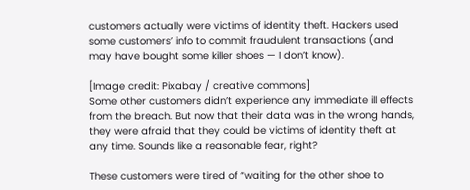customers actually were victims of identity theft. Hackers used some customers’ info to commit fraudulent transactions (and may have bought some killer shoes — I don’t know).

[Image credit: Pixabay / creative commons]
Some other customers didn’t experience any immediate ill effects from the breach. But now that their data was in the wrong hands, they were afraid that they could be victims of identity theft at any time. Sounds like a reasonable fear, right?

These customers were tired of “waiting for the other shoe to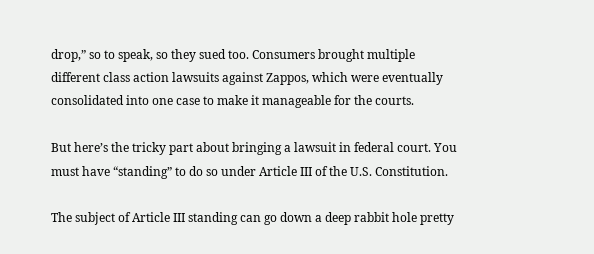drop,” so to speak, so they sued too. Consumers brought multiple different class action lawsuits against Zappos, which were eventually consolidated into one case to make it manageable for the courts.

But here’s the tricky part about bringing a lawsuit in federal court. You must have “standing” to do so under Article III of the U.S. Constitution.

The subject of Article III standing can go down a deep rabbit hole pretty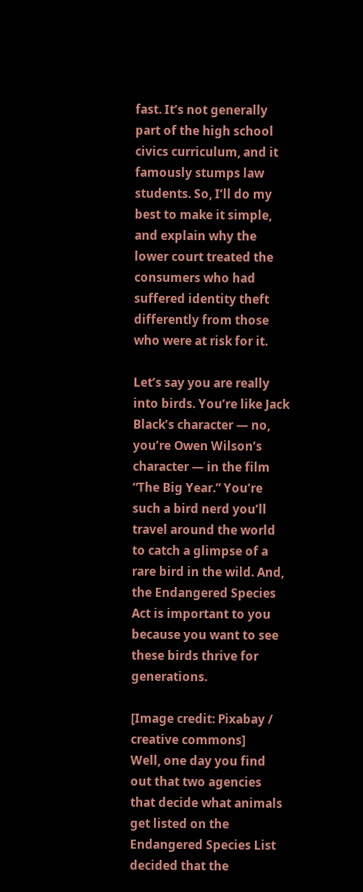fast. It’s not generally part of the high school civics curriculum, and it famously stumps law students. So, I’ll do my best to make it simple, and explain why the lower court treated the consumers who had suffered identity theft differently from those who were at risk for it.

Let’s say you are really into birds. You’re like Jack Black’s character — no, you’re Owen Wilson’s character — in the film “The Big Year.” You’re such a bird nerd you’ll travel around the world to catch a glimpse of a rare bird in the wild. And, the Endangered Species Act is important to you because you want to see these birds thrive for generations.

[Image credit: Pixabay / creative commons]
Well, one day you find out that two agencies that decide what animals get listed on the Endangered Species List decided that the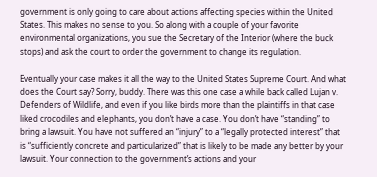government is only going to care about actions affecting species within the United States. This makes no sense to you. So along with a couple of your favorite environmental organizations, you sue the Secretary of the Interior (where the buck stops) and ask the court to order the government to change its regulation.

Eventually your case makes it all the way to the United States Supreme Court. And what does the Court say? Sorry, buddy. There was this one case a while back called Lujan v. Defenders of Wildlife, and even if you like birds more than the plaintiffs in that case liked crocodiles and elephants, you don’t have a case. You don’t have “standing” to bring a lawsuit. You have not suffered an “injury” to a “legally protected interest” that is “sufficiently concrete and particularized” that is likely to be made any better by your lawsuit. Your connection to the government’s actions and your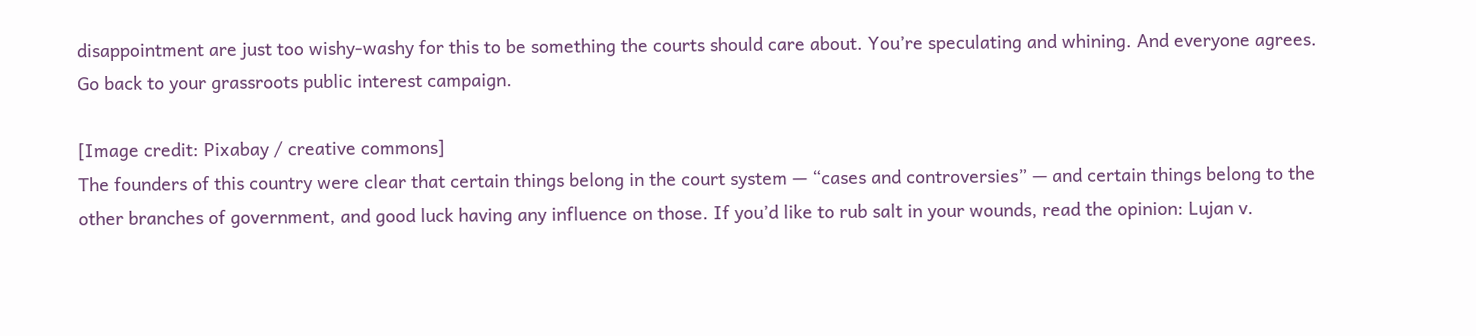disappointment are just too wishy-washy for this to be something the courts should care about. You’re speculating and whining. And everyone agrees. Go back to your grassroots public interest campaign.

[Image credit: Pixabay / creative commons]
The founders of this country were clear that certain things belong in the court system — “cases and controversies” — and certain things belong to the other branches of government, and good luck having any influence on those. If you’d like to rub salt in your wounds, read the opinion: Lujan v.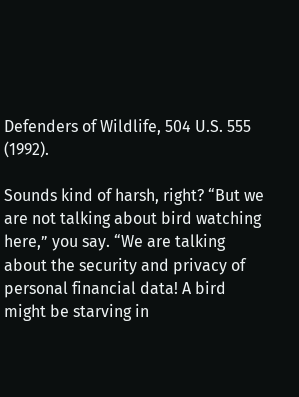Defenders of Wildlife, 504 U.S. 555 (1992).

Sounds kind of harsh, right? “But we are not talking about bird watching here,” you say. “We are talking about the security and privacy of personal financial data! A bird might be starving in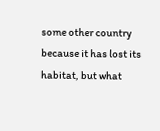some other country because it has lost its habitat, but what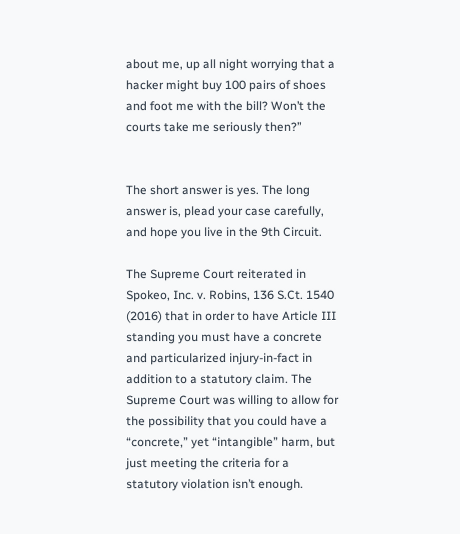about me, up all night worrying that a hacker might buy 100 pairs of shoes and foot me with the bill? Won’t the courts take me seriously then?”


The short answer is yes. The long answer is, plead your case carefully, and hope you live in the 9th Circuit.

The Supreme Court reiterated in Spokeo, Inc. v. Robins, 136 S.Ct. 1540 (2016) that in order to have Article III standing you must have a concrete and particularized injury-in-fact in addition to a statutory claim. The Supreme Court was willing to allow for the possibility that you could have a “concrete,” yet “intangible” harm, but just meeting the criteria for a statutory violation isn’t enough.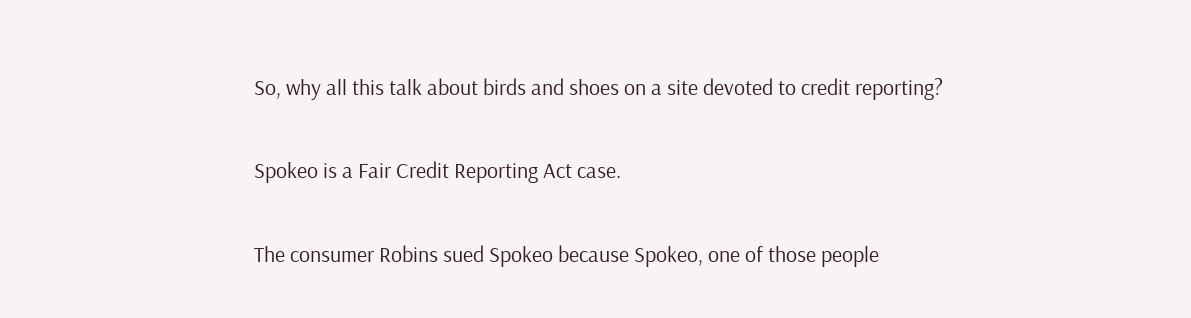So, why all this talk about birds and shoes on a site devoted to credit reporting?

Spokeo is a Fair Credit Reporting Act case.

The consumer Robins sued Spokeo because Spokeo, one of those people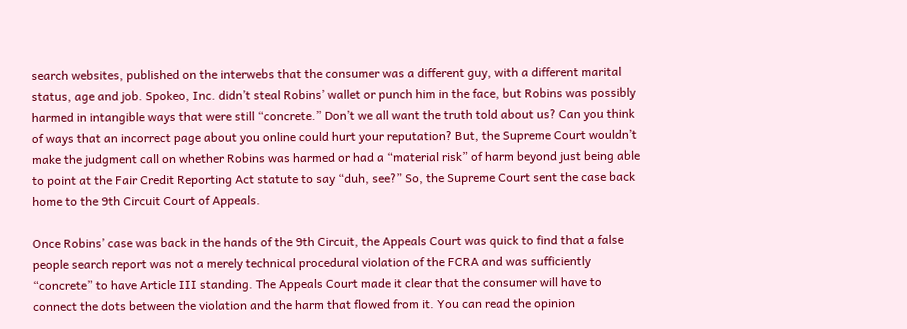search websites, published on the interwebs that the consumer was a different guy, with a different marital status, age and job. Spokeo, Inc. didn’t steal Robins’ wallet or punch him in the face, but Robins was possibly harmed in intangible ways that were still “concrete.” Don’t we all want the truth told about us? Can you think of ways that an incorrect page about you online could hurt your reputation? But, the Supreme Court wouldn’t make the judgment call on whether Robins was harmed or had a “material risk” of harm beyond just being able to point at the Fair Credit Reporting Act statute to say “duh, see?” So, the Supreme Court sent the case back home to the 9th Circuit Court of Appeals.

Once Robins’ case was back in the hands of the 9th Circuit, the Appeals Court was quick to find that a false people search report was not a merely technical procedural violation of the FCRA and was sufficiently “concrete” to have Article III standing. The Appeals Court made it clear that the consumer will have to connect the dots between the violation and the harm that flowed from it. You can read the opinion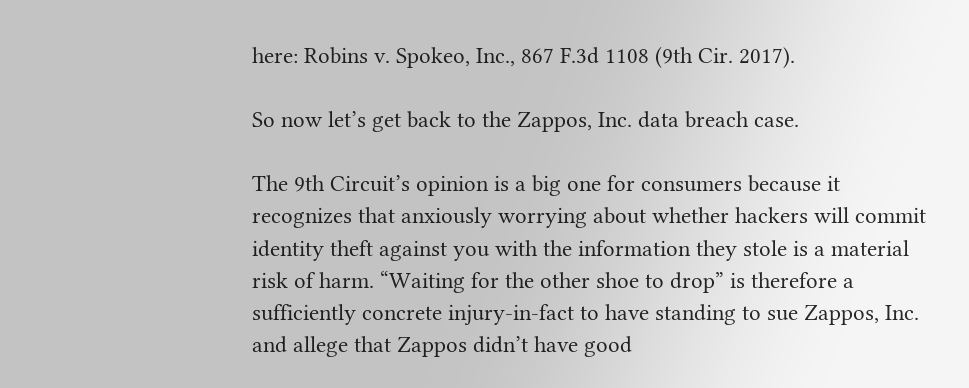here: Robins v. Spokeo, Inc., 867 F.3d 1108 (9th Cir. 2017).

So now let’s get back to the Zappos, Inc. data breach case.

The 9th Circuit’s opinion is a big one for consumers because it recognizes that anxiously worrying about whether hackers will commit identity theft against you with the information they stole is a material risk of harm. “Waiting for the other shoe to drop” is therefore a sufficiently concrete injury-in-fact to have standing to sue Zappos, Inc. and allege that Zappos didn’t have good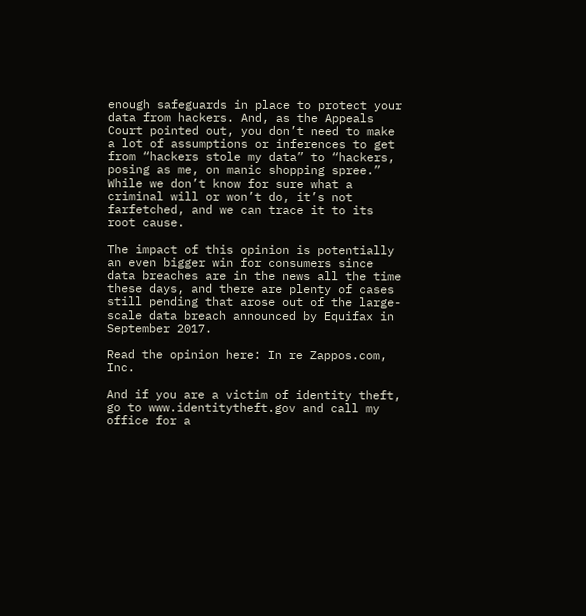enough safeguards in place to protect your data from hackers. And, as the Appeals Court pointed out, you don’t need to make a lot of assumptions or inferences to get from “hackers stole my data” to “hackers, posing as me, on manic shopping spree.” While we don’t know for sure what a criminal will or won’t do, it’s not farfetched, and we can trace it to its root cause.

The impact of this opinion is potentially an even bigger win for consumers since data breaches are in the news all the time these days, and there are plenty of cases still pending that arose out of the large-scale data breach announced by Equifax in September 2017.

Read the opinion here: In re Zappos.com, Inc.

And if you are a victim of identity theft, go to www.identitytheft.gov and call my office for a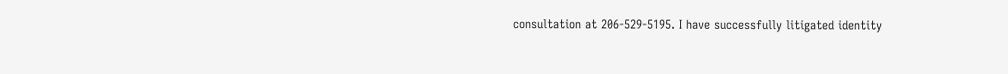consultation at 206-529-5195. I have successfully litigated identity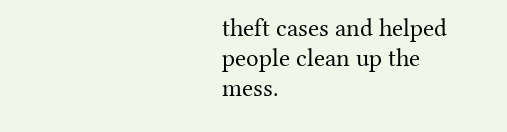theft cases and helped people clean up the mess.